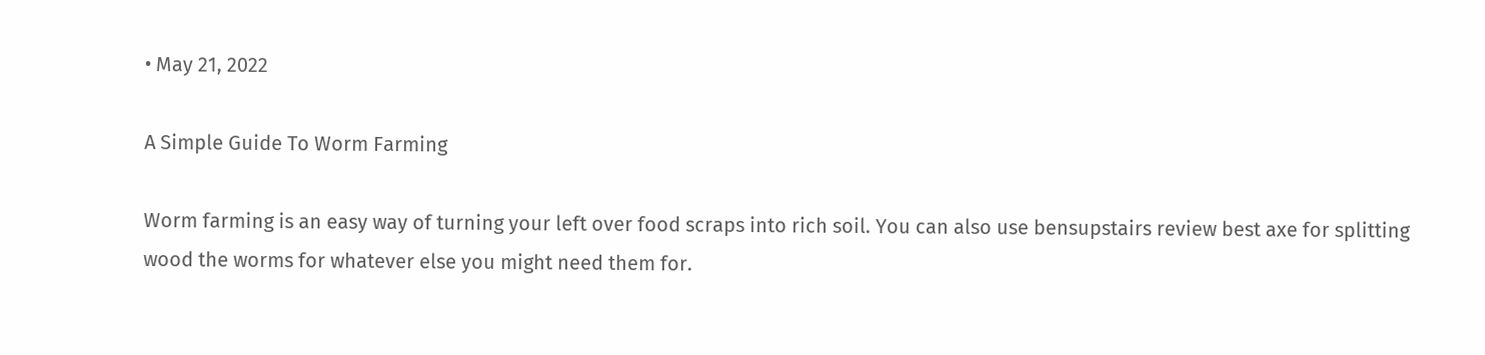• May 21, 2022

A Simple Guide To Worm Farming

Worm farming is an easy way of turning your left over food scraps into rich soil. You can also use bensupstairs review best axe for splitting wood the worms for whatever else you might need them for.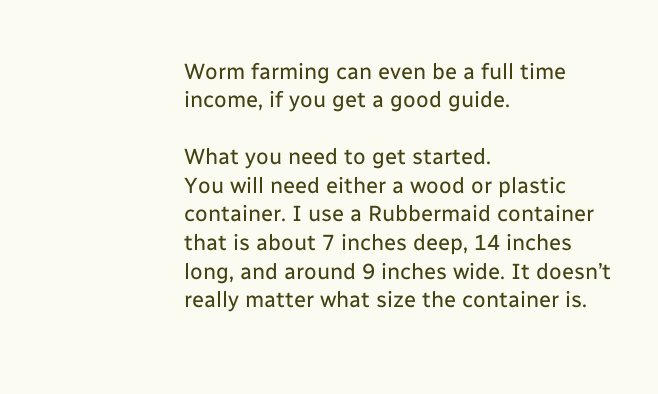Worm farming can even be a full time income, if you get a good guide.

What you need to get started.
You will need either a wood or plastic container. I use a Rubbermaid container that is about 7 inches deep, 14 inches long, and around 9 inches wide. It doesn’t really matter what size the container is.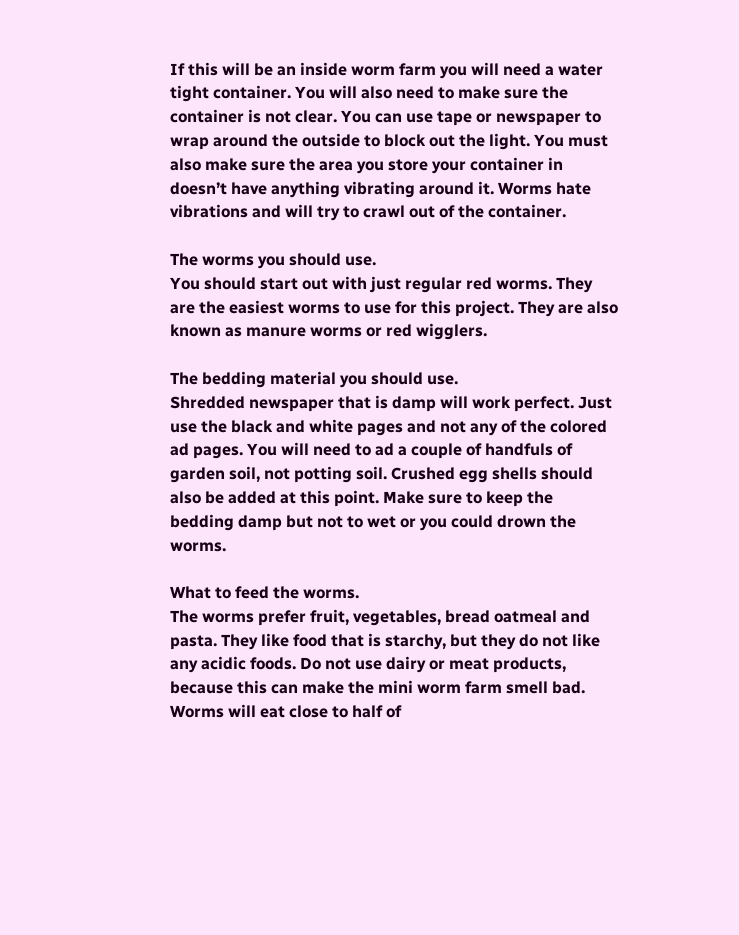If this will be an inside worm farm you will need a water tight container. You will also need to make sure the container is not clear. You can use tape or newspaper to wrap around the outside to block out the light. You must also make sure the area you store your container in doesn’t have anything vibrating around it. Worms hate vibrations and will try to crawl out of the container.

The worms you should use.
You should start out with just regular red worms. They are the easiest worms to use for this project. They are also known as manure worms or red wigglers.

The bedding material you should use.
Shredded newspaper that is damp will work perfect. Just use the black and white pages and not any of the colored ad pages. You will need to ad a couple of handfuls of garden soil, not potting soil. Crushed egg shells should also be added at this point. Make sure to keep the bedding damp but not to wet or you could drown the worms.

What to feed the worms.
The worms prefer fruit, vegetables, bread oatmeal and pasta. They like food that is starchy, but they do not like any acidic foods. Do not use dairy or meat products, because this can make the mini worm farm smell bad. Worms will eat close to half of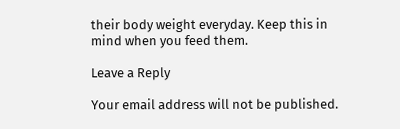their body weight everyday. Keep this in mind when you feed them.

Leave a Reply

Your email address will not be published.